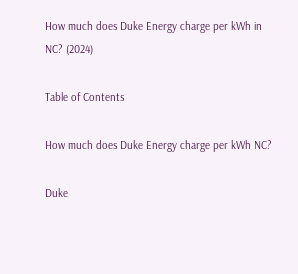How much does Duke Energy charge per kWh in NC? (2024)

Table of Contents

How much does Duke Energy charge per kWh NC?

Duke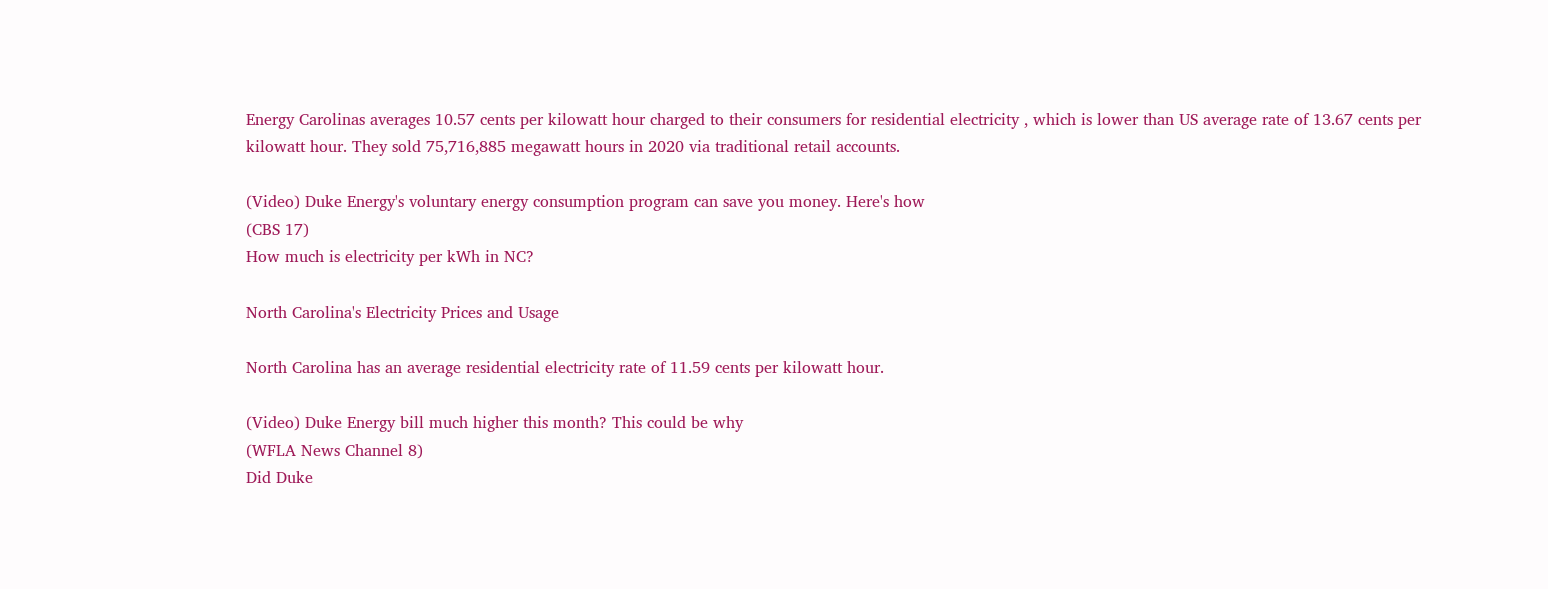Energy Carolinas averages 10.57 cents per kilowatt hour charged to their consumers for residential electricity , which is lower than US average rate of 13.67 cents per kilowatt hour. They sold 75,716,885 megawatt hours in 2020 via traditional retail accounts.

(Video) Duke Energy's voluntary energy consumption program can save you money. Here's how
(CBS 17)
How much is electricity per kWh in NC?

North Carolina's Electricity Prices and Usage

North Carolina has an average residential electricity rate of 11.59 cents per kilowatt hour.

(Video) Duke Energy bill much higher this month? This could be why
(WFLA News Channel 8)
Did Duke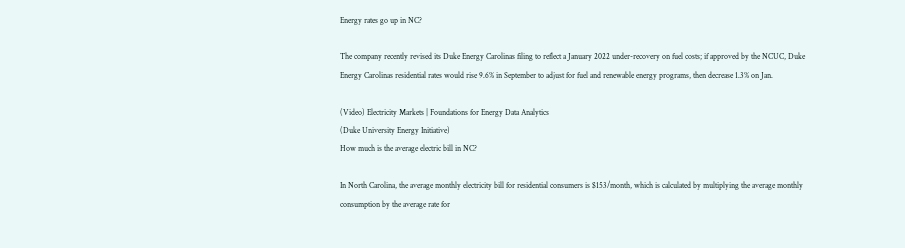Energy rates go up in NC?

The company recently revised its Duke Energy Carolinas filing to reflect a January 2022 under-recovery on fuel costs; if approved by the NCUC, Duke Energy Carolinas residential rates would rise 9.6% in September to adjust for fuel and renewable energy programs, then decrease 1.3% on Jan.

(Video) Electricity Markets | Foundations for Energy Data Analytics
(Duke University Energy Initiative)
How much is the average electric bill in NC?

In North Carolina, the average monthly electricity bill for residential consumers is $153/month, which is calculated by multiplying the average monthly consumption by the average rate for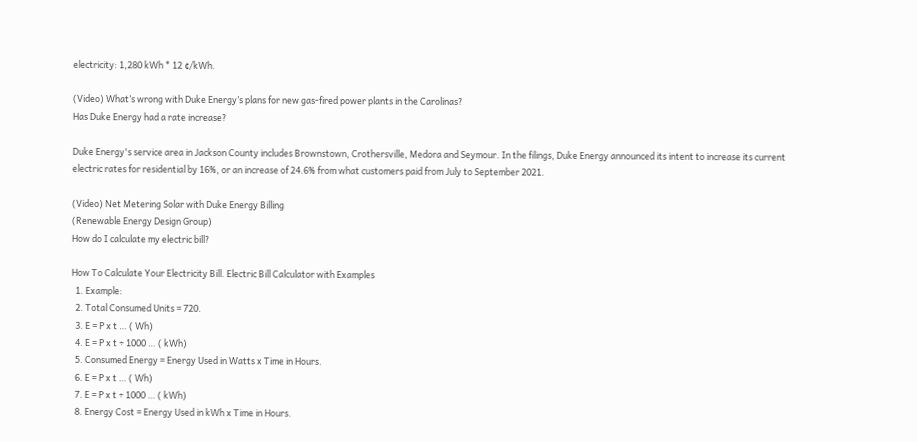electricity: 1,280 kWh * 12 ¢/kWh.

(Video) What’s wrong with Duke Energy’s plans for new gas-fired power plants in the Carolinas?
Has Duke Energy had a rate increase?

Duke Energy's service area in Jackson County includes Brownstown, Crothersville, Medora and Seymour. In the filings, Duke Energy announced its intent to increase its current electric rates for residential by 16%, or an increase of 24.6% from what customers paid from July to September 2021.

(Video) Net Metering Solar with Duke Energy Billing
(Renewable Energy Design Group)
How do I calculate my electric bill?

How To Calculate Your Electricity Bill. Electric Bill Calculator with Examples
  1. Example:
  2. Total Consumed Units = 720.
  3. E = P x t … ( Wh)
  4. E = P x t ÷ 1000 … ( kWh)
  5. Consumed Energy = Energy Used in Watts x Time in Hours.
  6. E = P x t … ( Wh)
  7. E = P x t ÷ 1000 … ( kWh)
  8. Energy Cost = Energy Used in kWh x Time in Hours.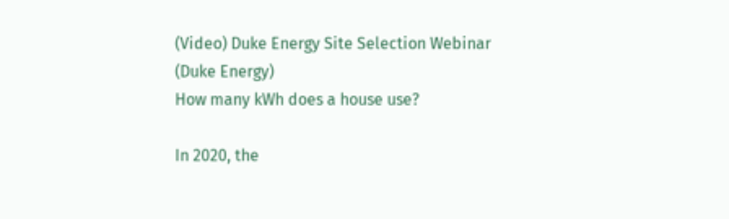(Video) Duke Energy Site Selection Webinar
(Duke Energy)
How many kWh does a house use?

In 2020, the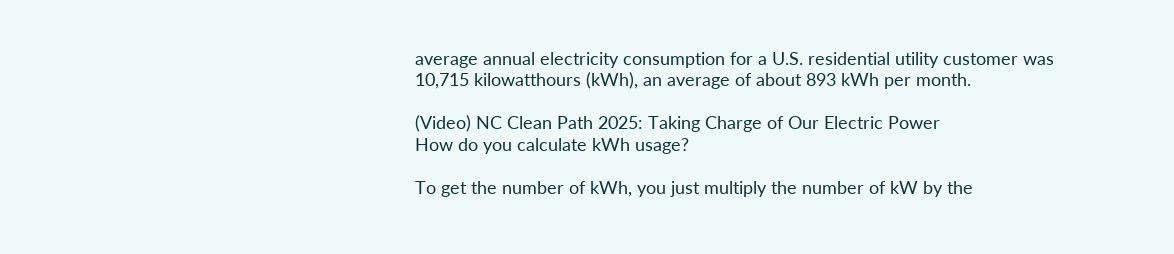average annual electricity consumption for a U.S. residential utility customer was 10,715 kilowatthours (kWh), an average of about 893 kWh per month.

(Video) NC Clean Path 2025: Taking Charge of Our Electric Power
How do you calculate kWh usage?

To get the number of kWh, you just multiply the number of kW by the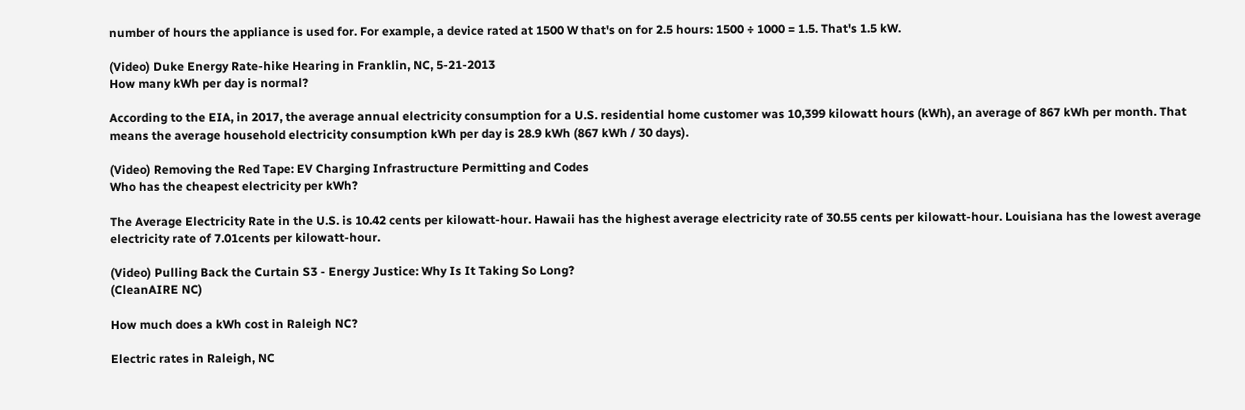number of hours the appliance is used for. For example, a device rated at 1500 W that's on for 2.5 hours: 1500 ÷ 1000 = 1.5. That's 1.5 kW.

(Video) Duke Energy Rate-hike Hearing in Franklin, NC, 5-21-2013
How many kWh per day is normal?

According to the EIA, in 2017, the average annual electricity consumption for a U.S. residential home customer was 10,399 kilowatt hours (kWh), an average of 867 kWh per month. That means the average household electricity consumption kWh per day is 28.9 kWh (867 kWh / 30 days).

(Video) Removing the Red Tape: EV Charging Infrastructure Permitting and Codes
Who has the cheapest electricity per kWh?

The Average Electricity Rate in the U.S. is 10.42 cents per kilowatt-hour. Hawaii has the highest average electricity rate of 30.55 cents per kilowatt-hour. Louisiana has the lowest average electricity rate of 7.01cents per kilowatt-hour.

(Video) Pulling Back the Curtain S3 - Energy Justice: Why Is It Taking So Long?
(CleanAIRE NC)

How much does a kWh cost in Raleigh NC?

Electric rates in Raleigh, NC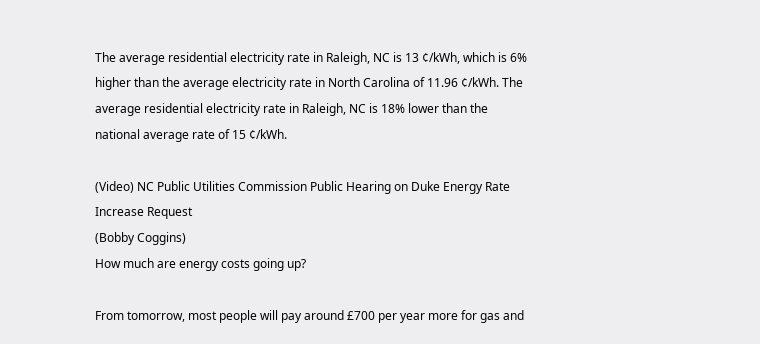The average residential electricity rate in Raleigh, NC is 13 ¢/kWh, which is 6% higher than the average electricity rate in North Carolina of 11.96 ¢/kWh. The average residential electricity rate in Raleigh, NC is 18% lower than the national average rate of 15 ¢/kWh.

(Video) NC Public Utilities Commission Public Hearing on Duke Energy Rate Increase Request
(Bobby Coggins)
How much are energy costs going up?

From tomorrow, most people will pay around £700 per year more for gas and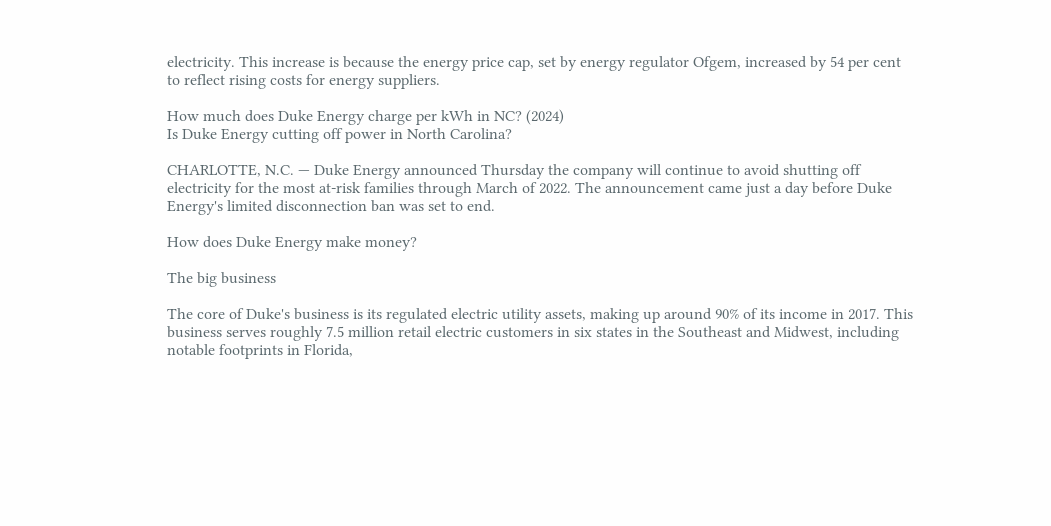electricity. This increase is because the energy price cap, set by energy regulator Ofgem, increased by 54 per cent to reflect rising costs for energy suppliers.

How much does Duke Energy charge per kWh in NC? (2024)
Is Duke Energy cutting off power in North Carolina?

CHARLOTTE, N.C. — Duke Energy announced Thursday the company will continue to avoid shutting off electricity for the most at-risk families through March of 2022. The announcement came just a day before Duke Energy's limited disconnection ban was set to end.

How does Duke Energy make money?

The big business

The core of Duke's business is its regulated electric utility assets, making up around 90% of its income in 2017. This business serves roughly 7.5 million retail electric customers in six states in the Southeast and Midwest, including notable footprints in Florida,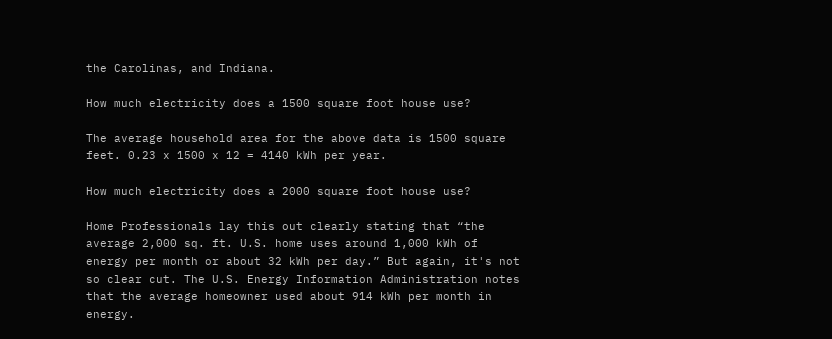the Carolinas, and Indiana.

How much electricity does a 1500 square foot house use?

The average household area for the above data is 1500 square feet. 0.23 x 1500 x 12 = 4140 kWh per year.

How much electricity does a 2000 square foot house use?

Home Professionals lay this out clearly stating that “the average 2,000 sq. ft. U.S. home uses around 1,000 kWh of energy per month or about 32 kWh per day.” But again, it's not so clear cut. The U.S. Energy Information Administration notes that the average homeowner used about 914 kWh per month in energy.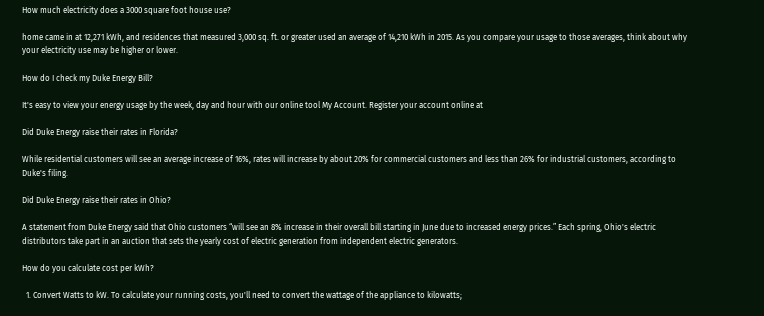How much electricity does a 3000 square foot house use?

home came in at 12,271 kWh, and residences that measured 3,000 sq. ft. or greater used an average of 14,210 kWh in 2015. As you compare your usage to those averages, think about why your electricity use may be higher or lower.

How do I check my Duke Energy Bill?

It's easy to view your energy usage by the week, day and hour with our online tool My Account. Register your account online at

Did Duke Energy raise their rates in Florida?

While residential customers will see an average increase of 16%, rates will increase by about 20% for commercial customers and less than 26% for industrial customers, according to Duke's filing.

Did Duke Energy raise their rates in Ohio?

A statement from Duke Energy said that Ohio customers “will see an 8% increase in their overall bill starting in June due to increased energy prices.” Each spring, Ohio's electric distributors take part in an auction that sets the yearly cost of electric generation from independent electric generators.

How do you calculate cost per kWh?

  1. Convert Watts to kW. To calculate your running costs, you'll need to convert the wattage of the appliance to kilowatts;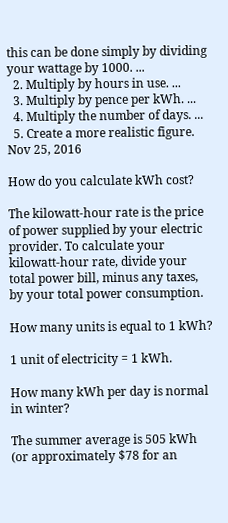this can be done simply by dividing your wattage by 1000. ...
  2. Multiply by hours in use. ...
  3. Multiply by pence per kWh. ...
  4. Multiply the number of days. ...
  5. Create a more realistic figure.
Nov 25, 2016

How do you calculate kWh cost?

The kilowatt-hour rate is the price of power supplied by your electric provider. To calculate your kilowatt-hour rate, divide your total power bill, minus any taxes, by your total power consumption.

How many units is equal to 1 kWh?

1 unit of electricity = 1 kWh.

How many kWh per day is normal in winter?

The summer average is 505 kWh (or approximately $78 for an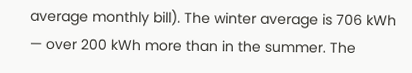average monthly bill). The winter average is 706 kWh — over 200 kWh more than in the summer. The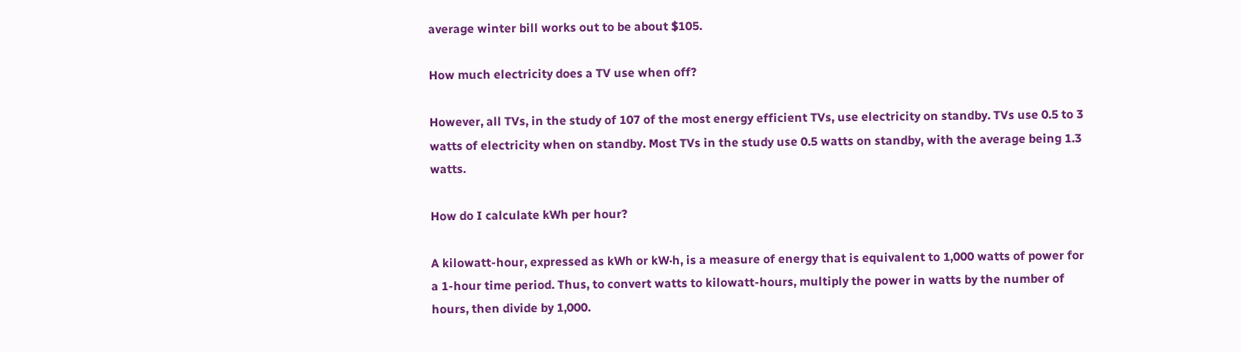average winter bill works out to be about $105.

How much electricity does a TV use when off?

However, all TVs, in the study of 107 of the most energy efficient TVs, use electricity on standby. TVs use 0.5 to 3 watts of electricity when on standby. Most TVs in the study use 0.5 watts on standby, with the average being 1.3 watts.

How do I calculate kWh per hour?

A kilowatt-hour, expressed as kWh or kW·h, is a measure of energy that is equivalent to 1,000 watts of power for a 1-hour time period. Thus, to convert watts to kilowatt-hours, multiply the power in watts by the number of hours, then divide by 1,000.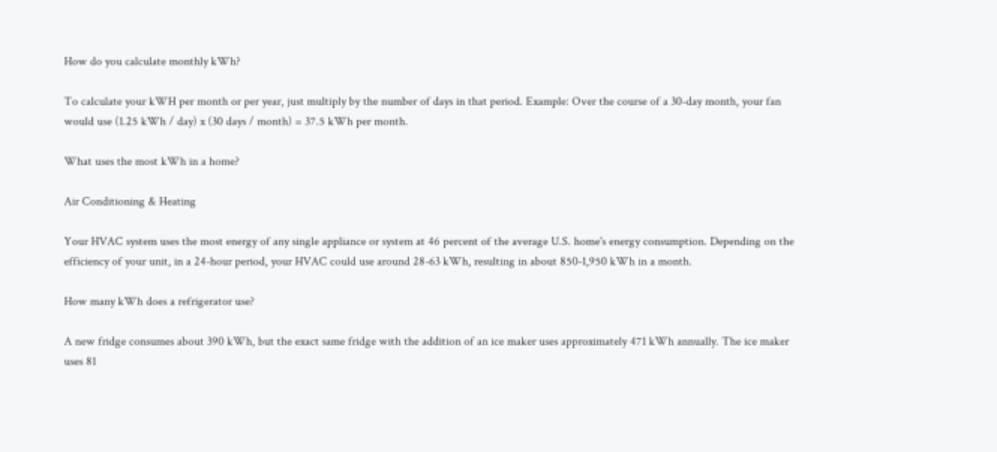How do you calculate monthly kWh?

To calculate your kWH per month or per year, just multiply by the number of days in that period. Example: Over the course of a 30-day month, your fan would use (1.25 kWh / day) x (30 days / month) = 37.5 kWh per month.

What uses the most kWh in a home?

Air Conditioning & Heating

Your HVAC system uses the most energy of any single appliance or system at 46 percent of the average U.S. home's energy consumption. Depending on the efficiency of your unit, in a 24-hour period, your HVAC could use around 28-63 kWh, resulting in about 850-1,950 kWh in a month.

How many kWh does a refrigerator use?

A new fridge consumes about 390 kWh, but the exact same fridge with the addition of an ice maker uses approximately 471 kWh annually. The ice maker uses 81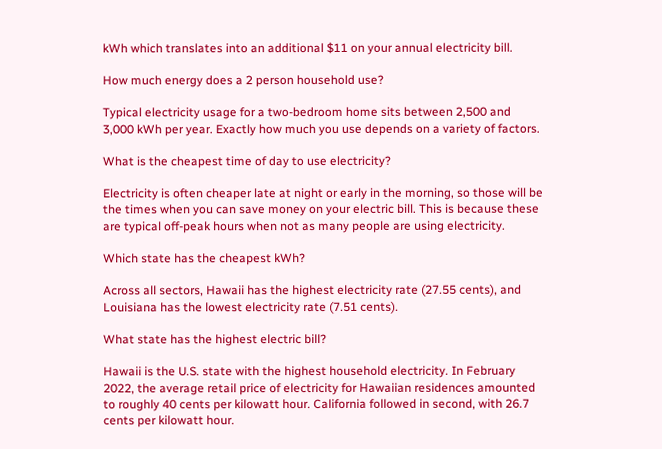kWh which translates into an additional $11 on your annual electricity bill.

How much energy does a 2 person household use?

Typical electricity usage for a two-bedroom home sits between 2,500 and 3,000 kWh per year. Exactly how much you use depends on a variety of factors.

What is the cheapest time of day to use electricity?

Electricity is often cheaper late at night or early in the morning, so those will be the times when you can save money on your electric bill. This is because these are typical off-peak hours when not as many people are using electricity.

Which state has the cheapest kWh?

Across all sectors, Hawaii has the highest electricity rate (27.55 cents), and Louisiana has the lowest electricity rate (7.51 cents).

What state has the highest electric bill?

Hawaii is the U.S. state with the highest household electricity. In February 2022, the average retail price of electricity for Hawaiian residences amounted to roughly 40 cents per kilowatt hour. California followed in second, with 26.7 cents per kilowatt hour.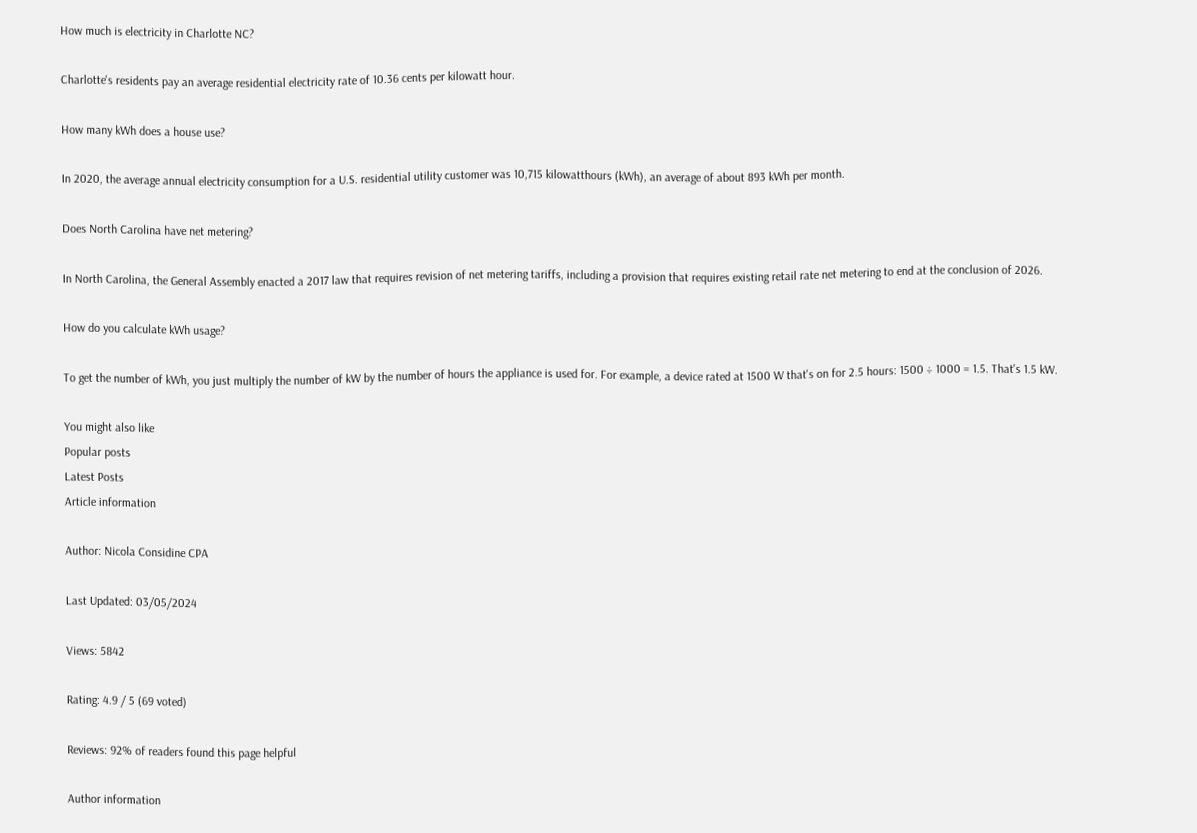How much is electricity in Charlotte NC?

Charlotte's residents pay an average residential electricity rate of 10.36 cents per kilowatt hour.

How many kWh does a house use?

In 2020, the average annual electricity consumption for a U.S. residential utility customer was 10,715 kilowatthours (kWh), an average of about 893 kWh per month.

Does North Carolina have net metering?

In North Carolina, the General Assembly enacted a 2017 law that requires revision of net metering tariffs, including a provision that requires existing retail rate net metering to end at the conclusion of 2026.

How do you calculate kWh usage?

To get the number of kWh, you just multiply the number of kW by the number of hours the appliance is used for. For example, a device rated at 1500 W that's on for 2.5 hours: 1500 ÷ 1000 = 1.5. That's 1.5 kW.

You might also like
Popular posts
Latest Posts
Article information

Author: Nicola Considine CPA

Last Updated: 03/05/2024

Views: 5842

Rating: 4.9 / 5 (69 voted)

Reviews: 92% of readers found this page helpful

Author information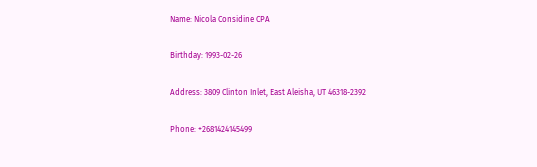Name: Nicola Considine CPA

Birthday: 1993-02-26

Address: 3809 Clinton Inlet, East Aleisha, UT 46318-2392

Phone: +2681424145499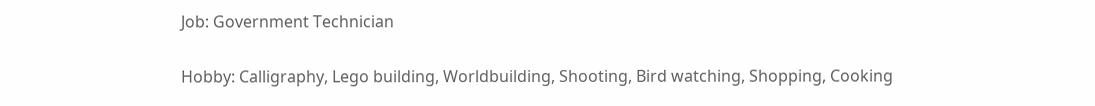Job: Government Technician

Hobby: Calligraphy, Lego building, Worldbuilding, Shooting, Bird watching, Shopping, Cooking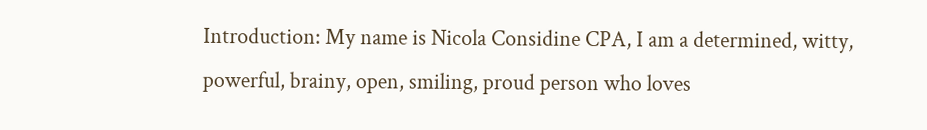Introduction: My name is Nicola Considine CPA, I am a determined, witty, powerful, brainy, open, smiling, proud person who loves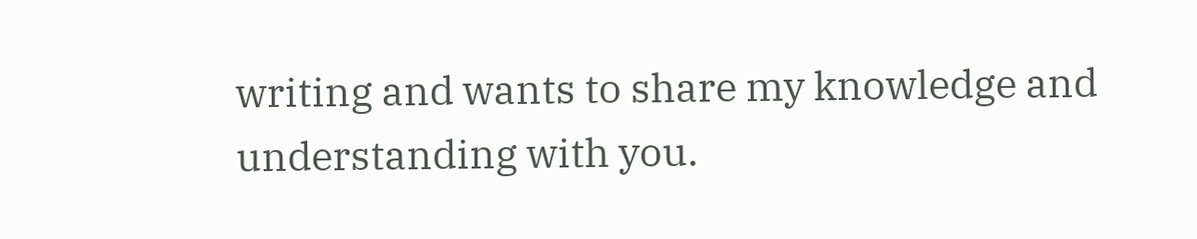writing and wants to share my knowledge and understanding with you.